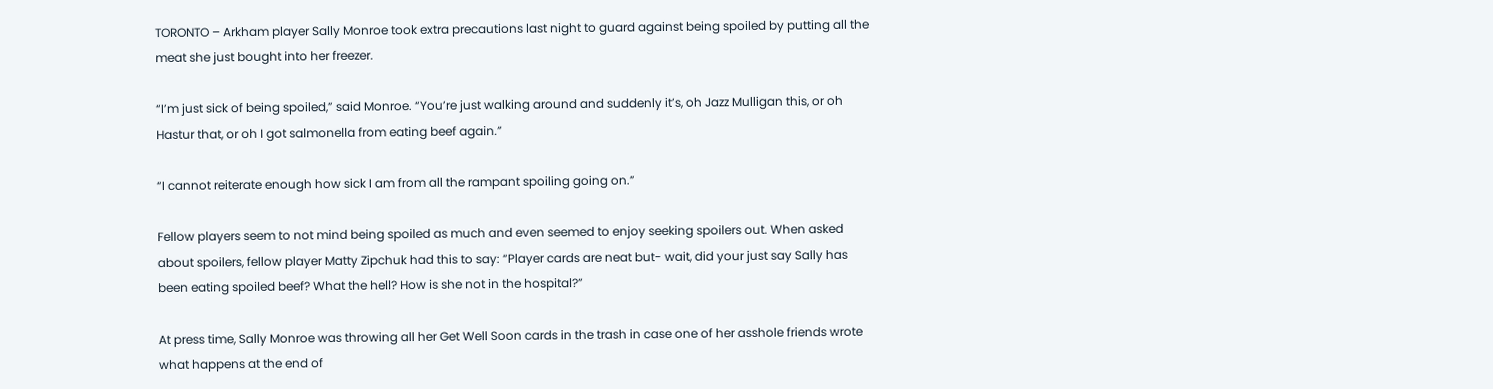TORONTO – Arkham player Sally Monroe took extra precautions last night to guard against being spoiled by putting all the meat she just bought into her freezer.

“I’m just sick of being spoiled,” said Monroe. “You’re just walking around and suddenly it’s, oh Jazz Mulligan this, or oh Hastur that, or oh I got salmonella from eating beef again.”

“I cannot reiterate enough how sick I am from all the rampant spoiling going on.”

Fellow players seem to not mind being spoiled as much and even seemed to enjoy seeking spoilers out. When asked about spoilers, fellow player Matty Zipchuk had this to say: “Player cards are neat but- wait, did your just say Sally has been eating spoiled beef? What the hell? How is she not in the hospital?”

At press time, Sally Monroe was throwing all her Get Well Soon cards in the trash in case one of her asshole friends wrote what happens at the end of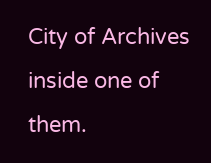City of Archives inside one of them.